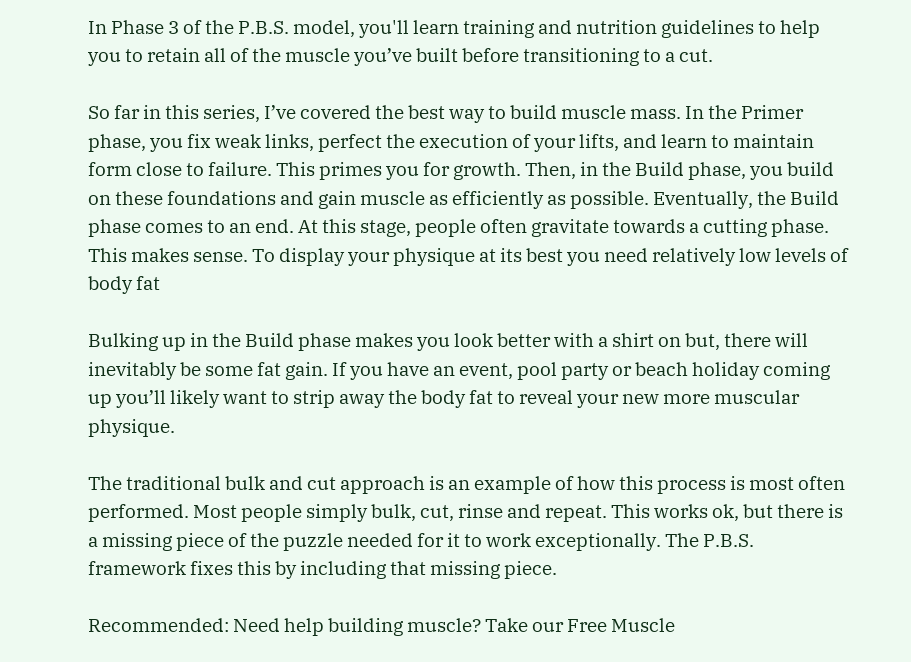In Phase 3 of the P.B.S. model, you'll learn training and nutrition guidelines to help you to retain all of the muscle you’ve built before transitioning to a cut.

So far in this series, I’ve covered the best way to build muscle mass. In the Primer phase, you fix weak links, perfect the execution of your lifts, and learn to maintain form close to failure. This primes you for growth. Then, in the Build phase, you build on these foundations and gain muscle as efficiently as possible. Eventually, the Build phase comes to an end. At this stage, people often gravitate towards a cutting phase. This makes sense. To display your physique at its best you need relatively low levels of body fat

Bulking up in the Build phase makes you look better with a shirt on but, there will inevitably be some fat gain. If you have an event, pool party or beach holiday coming up you’ll likely want to strip away the body fat to reveal your new more muscular physique.

The traditional bulk and cut approach is an example of how this process is most often performed. Most people simply bulk, cut, rinse and repeat. This works ok, but there is a missing piece of the puzzle needed for it to work exceptionally. The P.B.S. framework fixes this by including that missing piece.

Recommended: Need help building muscle? Take our Free Muscle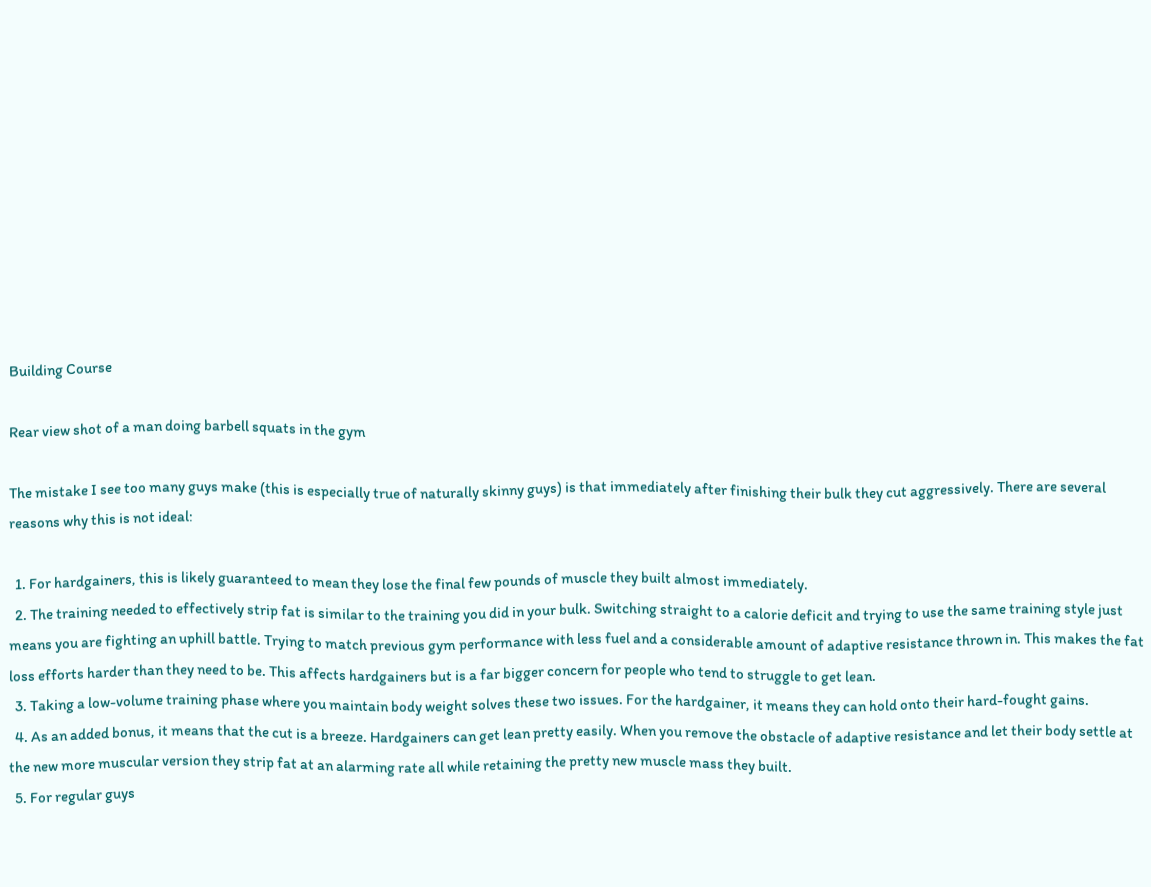Building Course

Rear view shot of a man doing barbell squats in the gym

The mistake I see too many guys make (this is especially true of naturally skinny guys) is that immediately after finishing their bulk they cut aggressively. There are several reasons why this is not ideal:

  1. For hardgainers, this is likely guaranteed to mean they lose the final few pounds of muscle they built almost immediately.
  2. The training needed to effectively strip fat is similar to the training you did in your bulk. Switching straight to a calorie deficit and trying to use the same training style just means you are fighting an uphill battle. Trying to match previous gym performance with less fuel and a considerable amount of adaptive resistance thrown in. This makes the fat loss efforts harder than they need to be. This affects hardgainers but is a far bigger concern for people who tend to struggle to get lean.
  3. Taking a low-volume training phase where you maintain body weight solves these two issues. For the hardgainer, it means they can hold onto their hard-fought gains.
  4. As an added bonus, it means that the cut is a breeze. Hardgainers can get lean pretty easily. When you remove the obstacle of adaptive resistance and let their body settle at the new more muscular version they strip fat at an alarming rate all while retaining the pretty new muscle mass they built.
  5. For regular guys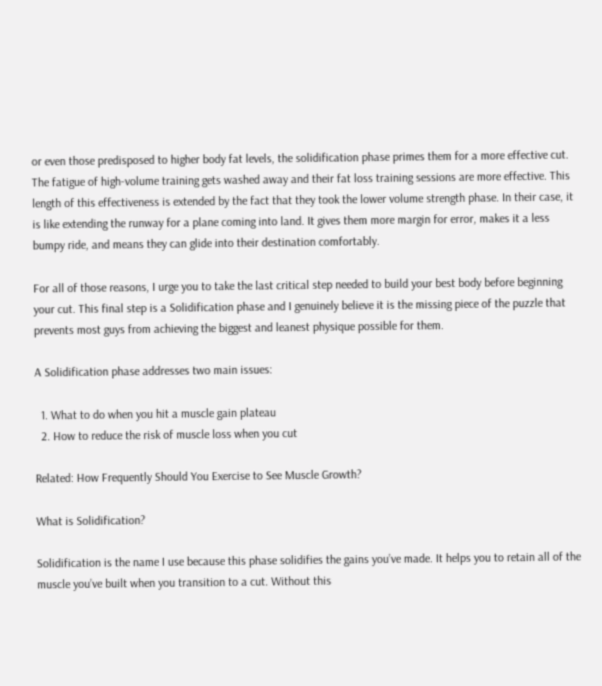or even those predisposed to higher body fat levels, the solidification phase primes them for a more effective cut. The fatigue of high-volume training gets washed away and their fat loss training sessions are more effective. This length of this effectiveness is extended by the fact that they took the lower volume strength phase. In their case, it is like extending the runway for a plane coming into land. It gives them more margin for error, makes it a less bumpy ride, and means they can glide into their destination comfortably.

For all of those reasons, I urge you to take the last critical step needed to build your best body before beginning your cut. This final step is a Solidification phase and I genuinely believe it is the missing piece of the puzzle that prevents most guys from achieving the biggest and leanest physique possible for them.

A Solidification phase addresses two main issues:

  1. What to do when you hit a muscle gain plateau
  2. How to reduce the risk of muscle loss when you cut

Related: How Frequently Should You Exercise to See Muscle Growth?

What is Solidification?

Solidification is the name I use because this phase solidifies the gains you’ve made. It helps you to retain all of the muscle you’ve built when you transition to a cut. Without this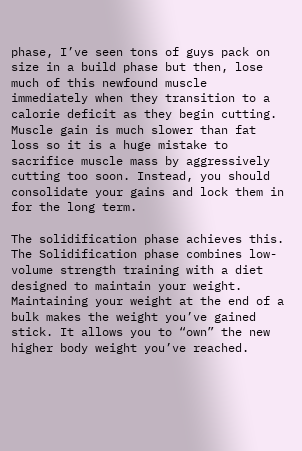phase, I’ve seen tons of guys pack on size in a build phase but then, lose much of this newfound muscle immediately when they transition to a calorie deficit as they begin cutting. Muscle gain is much slower than fat loss so it is a huge mistake to sacrifice muscle mass by aggressively cutting too soon. Instead, you should consolidate your gains and lock them in for the long term.

The solidification phase achieves this. The Solidification phase combines low-volume strength training with a diet designed to maintain your weight. Maintaining your weight at the end of a bulk makes the weight you’ve gained stick. It allows you to “own” the new higher body weight you’ve reached.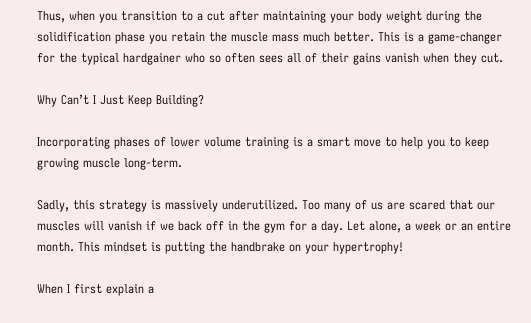Thus, when you transition to a cut after maintaining your body weight during the solidification phase you retain the muscle mass much better. This is a game-changer for the typical hardgainer who so often sees all of their gains vanish when they cut.

Why Can’t I Just Keep Building?

Incorporating phases of lower volume training is a smart move to help you to keep growing muscle long-term.

Sadly, this strategy is massively underutilized. Too many of us are scared that our muscles will vanish if we back off in the gym for a day. Let alone, a week or an entire month. This mindset is putting the handbrake on your hypertrophy!

When I first explain a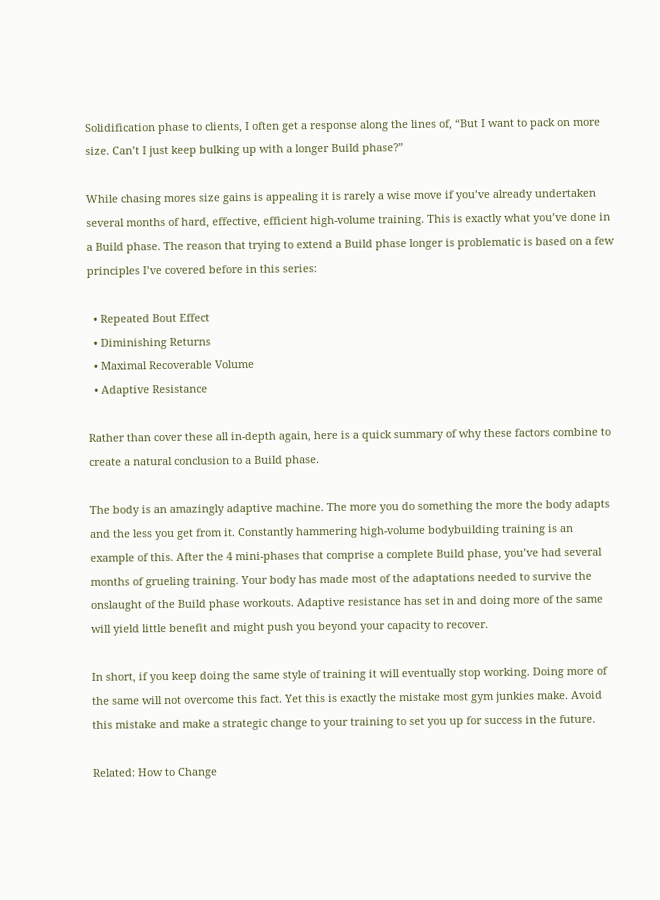Solidification phase to clients, I often get a response along the lines of, “But I want to pack on more size. Can’t I just keep bulking up with a longer Build phase?”

While chasing mores size gains is appealing it is rarely a wise move if you’ve already undertaken several months of hard, effective, efficient high-volume training. This is exactly what you’ve done in a Build phase. The reason that trying to extend a Build phase longer is problematic is based on a few principles I’ve covered before in this series:

  • Repeated Bout Effect
  • Diminishing Returns
  • Maximal Recoverable Volume
  • Adaptive Resistance

Rather than cover these all in-depth again, here is a quick summary of why these factors combine to create a natural conclusion to a Build phase.

The body is an amazingly adaptive machine. The more you do something the more the body adapts and the less you get from it. Constantly hammering high-volume bodybuilding training is an example of this. After the 4 mini-phases that comprise a complete Build phase, you’ve had several months of grueling training. Your body has made most of the adaptations needed to survive the onslaught of the Build phase workouts. Adaptive resistance has set in and doing more of the same will yield little benefit and might push you beyond your capacity to recover.

In short, if you keep doing the same style of training it will eventually stop working. Doing more of the same will not overcome this fact. Yet this is exactly the mistake most gym junkies make. Avoid this mistake and make a strategic change to your training to set you up for success in the future.

Related: How to Change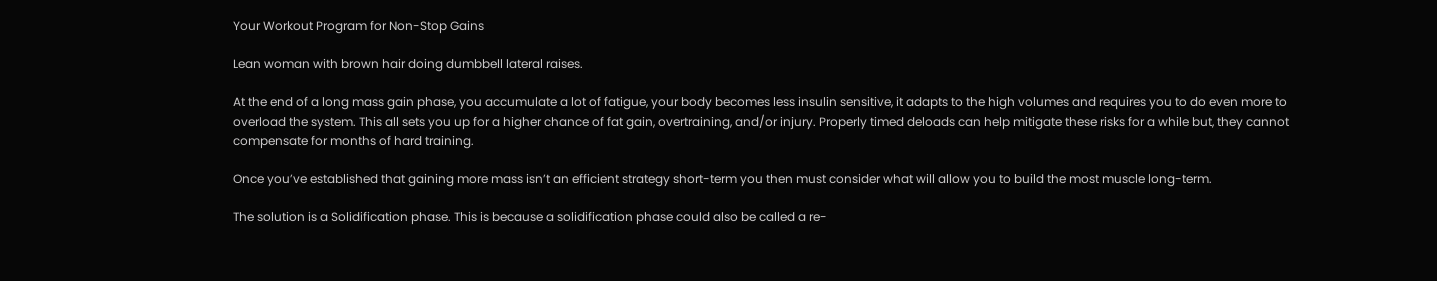Your Workout Program for Non-Stop Gains

Lean woman with brown hair doing dumbbell lateral raises.

At the end of a long mass gain phase, you accumulate a lot of fatigue, your body becomes less insulin sensitive, it adapts to the high volumes and requires you to do even more to overload the system. This all sets you up for a higher chance of fat gain, overtraining, and/or injury. Properly timed deloads can help mitigate these risks for a while but, they cannot compensate for months of hard training.

Once you’ve established that gaining more mass isn’t an efficient strategy short-term you then must consider what will allow you to build the most muscle long-term.

The solution is a Solidification phase. This is because a solidification phase could also be called a re-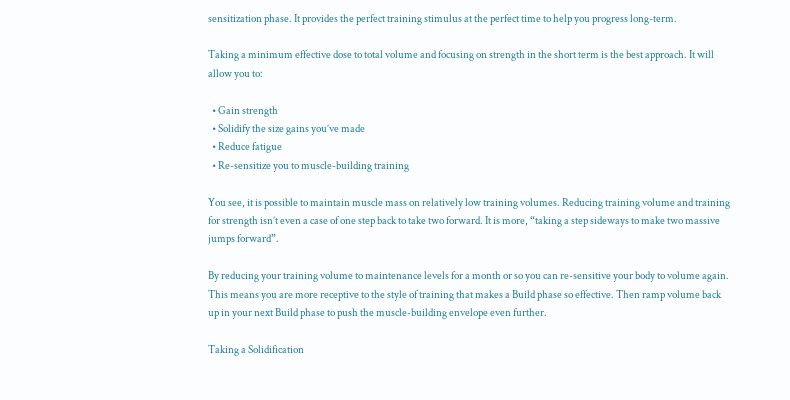sensitization phase. It provides the perfect training stimulus at the perfect time to help you progress long-term.

Taking a minimum effective dose to total volume and focusing on strength in the short term is the best approach. It will allow you to:

  • Gain strength
  • Solidify the size gains you’ve made
  • Reduce fatigue
  • Re-sensitize you to muscle-building training

You see, it is possible to maintain muscle mass on relatively low training volumes. Reducing training volume and training for strength isn’t even a case of one step back to take two forward. It is more, “taking a step sideways to make two massive jumps forward”.

By reducing your training volume to maintenance levels for a month or so you can re-sensitive your body to volume again. This means you are more receptive to the style of training that makes a Build phase so effective. Then ramp volume back up in your next Build phase to push the muscle-building envelope even further.

Taking a Solidification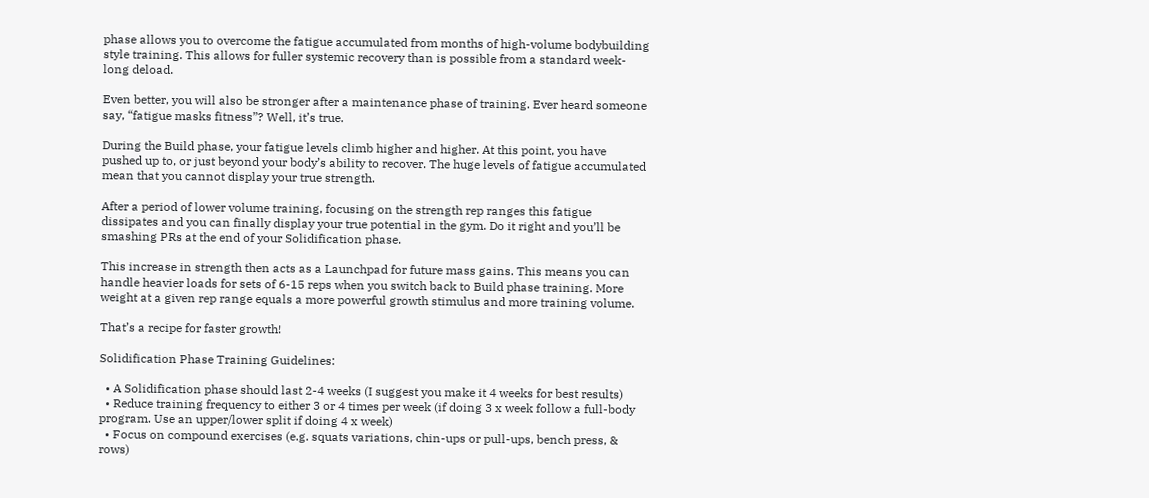phase allows you to overcome the fatigue accumulated from months of high-volume bodybuilding style training. This allows for fuller systemic recovery than is possible from a standard week-long deload.

Even better, you will also be stronger after a maintenance phase of training. Ever heard someone say, “fatigue masks fitness”? Well, it’s true.

During the Build phase, your fatigue levels climb higher and higher. At this point, you have pushed up to, or just beyond your body’s ability to recover. The huge levels of fatigue accumulated mean that you cannot display your true strength.

After a period of lower volume training, focusing on the strength rep ranges this fatigue dissipates and you can finally display your true potential in the gym. Do it right and you’ll be smashing PRs at the end of your Solidification phase.

This increase in strength then acts as a Launchpad for future mass gains. This means you can handle heavier loads for sets of 6-15 reps when you switch back to Build phase training. More weight at a given rep range equals a more powerful growth stimulus and more training volume.

That’s a recipe for faster growth!

Solidification Phase Training Guidelines:

  • A Solidification phase should last 2-4 weeks (I suggest you make it 4 weeks for best results)
  • Reduce training frequency to either 3 or 4 times per week (if doing 3 x week follow a full-body program. Use an upper/lower split if doing 4 x week)
  • Focus on compound exercises (e.g. squats variations, chin-ups or pull-ups, bench press, & rows)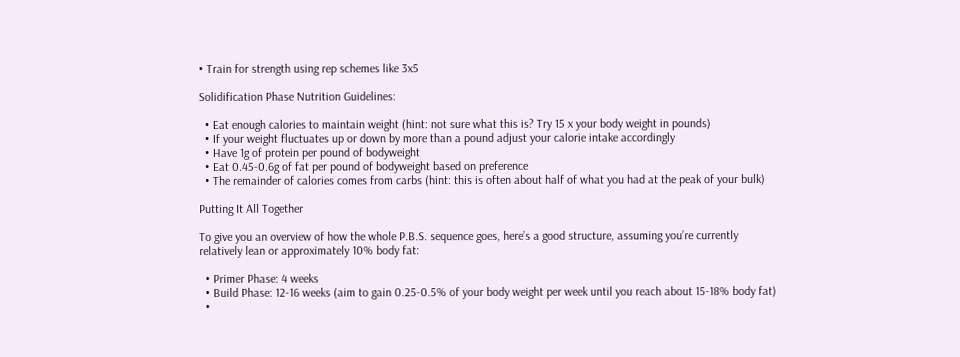• Train for strength using rep schemes like 3x5

Solidification Phase Nutrition Guidelines:

  • Eat enough calories to maintain weight (hint: not sure what this is? Try 15 x your body weight in pounds)
  • If your weight fluctuates up or down by more than a pound adjust your calorie intake accordingly
  • Have 1g of protein per pound of bodyweight
  • Eat 0.45-0.6g of fat per pound of bodyweight based on preference
  • The remainder of calories comes from carbs (hint: this is often about half of what you had at the peak of your bulk)

Putting It All Together

To give you an overview of how the whole P.B.S. sequence goes, here’s a good structure, assuming you’re currently relatively lean or approximately 10% body fat:

  • Primer Phase: 4 weeks
  • Build Phase: 12-16 weeks (aim to gain 0.25-0.5% of your body weight per week until you reach about 15-18% body fat)
  •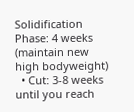Solidification Phase: 4 weeks (maintain new high bodyweight)
  • Cut: 3-8 weeks until you reach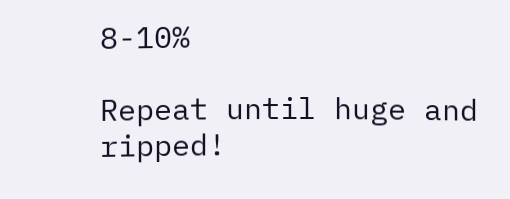8-10%

Repeat until huge and ripped!